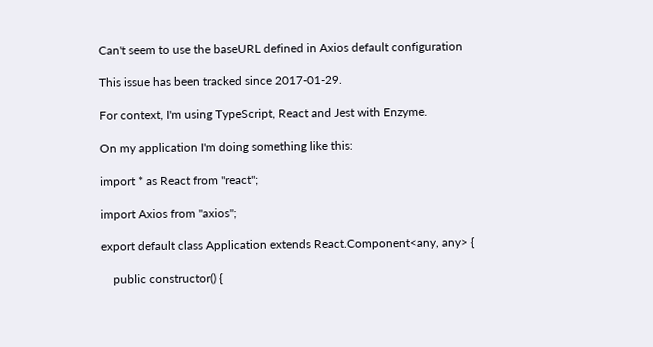Can't seem to use the baseURL defined in Axios default configuration

This issue has been tracked since 2017-01-29.

For context, I'm using TypeScript, React and Jest with Enzyme.

On my application I'm doing something like this:

import * as React from "react";

import Axios from "axios";

export default class Application extends React.Component<any, any> {

    public constructor() {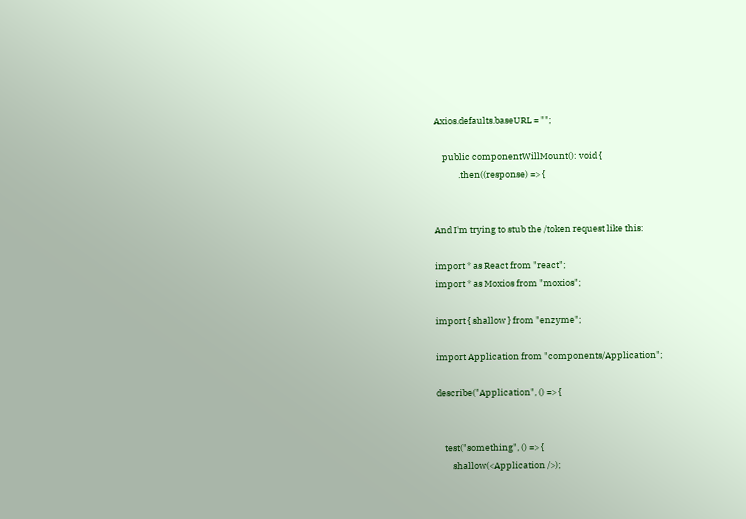Axios.defaults.baseURL = "";

    public componentWillMount(): void {
            .then((response) => {


And I'm trying to stub the /token request like this:

import * as React from "react";
import * as Moxios from "moxios";

import { shallow } from "enzyme";

import Application from "components/Application";

describe("Application", () => {


    test("something", () => {
        shallow(<Application />);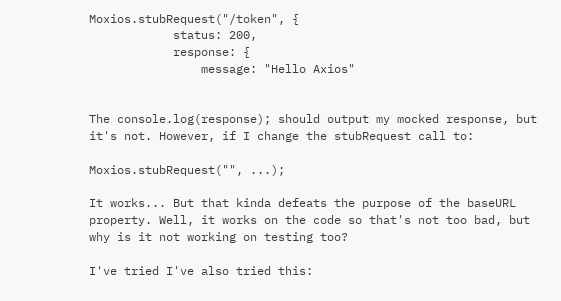Moxios.stubRequest("/token", {
            status: 200,
            response: {
                message: "Hello Axios"


The console.log(response); should output my mocked response, but it's not. However, if I change the stubRequest call to:

Moxios.stubRequest("", ...);

It works... But that kinda defeats the purpose of the baseURL property. Well, it works on the code so that's not too bad, but why is it not working on testing too?

I've tried I've also tried this: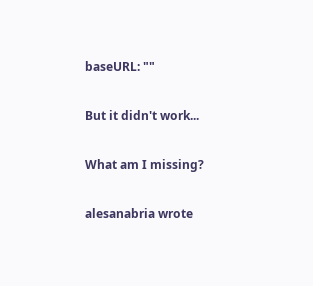baseURL: ""

But it didn't work...

What am I missing?

alesanabria wrote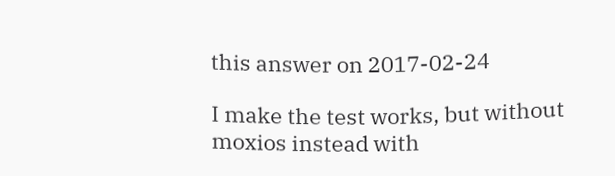this answer on 2017-02-24

I make the test works, but without moxios instead with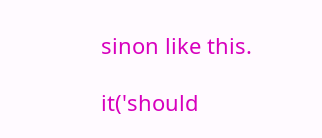sinon like this.

it('should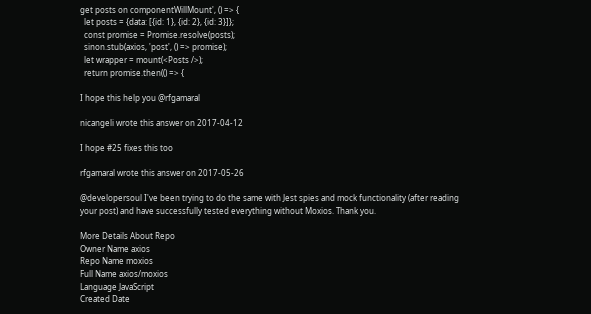get posts on componentWillMount', () => {
  let posts = {data: [{id: 1}, {id: 2}, {id: 3}]};
  const promise = Promise.resolve(posts);
  sinon.stub(axios, 'post', () => promise);
  let wrapper = mount(<Posts />);
  return promise.then(() => {

I hope this help you @rfgamaral

nicangeli wrote this answer on 2017-04-12

I hope #25 fixes this too

rfgamaral wrote this answer on 2017-05-26

@developersoul I've been trying to do the same with Jest spies and mock functionality (after reading your post) and have successfully tested everything without Moxios. Thank you.

More Details About Repo
Owner Name axios
Repo Name moxios
Full Name axios/moxios
Language JavaScript
Created Date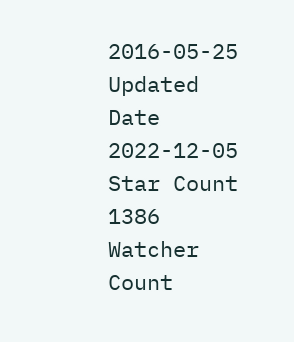2016-05-25
Updated Date 2022-12-05
Star Count 1386
Watcher Count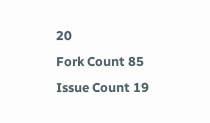20
Fork Count 85
Issue Count 19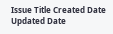Issue Title Created Date Updated Date